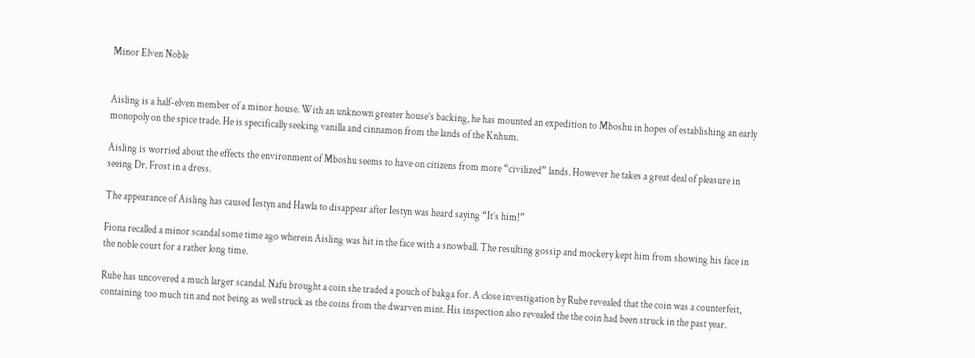Minor Elven Noble


Aisling is a half-elven member of a minor house. With an unknown greater house’s backing, he has mounted an expedition to Mboshu in hopes of establishing an early monopoly on the spice trade. He is specifically seeking vanilla and cinnamon from the lands of the Knhum.

Aisling is worried about the effects the environment of Mboshu seems to have on citizens from more “civilized” lands. However he takes a great deal of pleasure in seeing Dr. Frost in a dress.

The appearance of Aisling has caused Iestyn and Hawla to disappear after Iestyn was heard saying “It’s him!”

Fiona recalled a minor scandal some time ago wherein Aisling was hit in the face with a snowball. The resulting gossip and mockery kept him from showing his face in the noble court for a rather long time.

Rube has uncovered a much larger scandal. Nafu brought a coin she traded a pouch of bakga for. A close investigation by Rube revealed that the coin was a counterfeit, containing too much tin and not being as well struck as the coins from the dwarven mint. His inspection also revealed the the coin had been struck in the past year.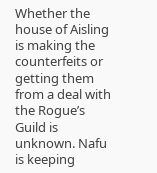Whether the house of Aisling is making the counterfeits or getting them from a deal with the Rogue’s Guild is unknown. Nafu is keeping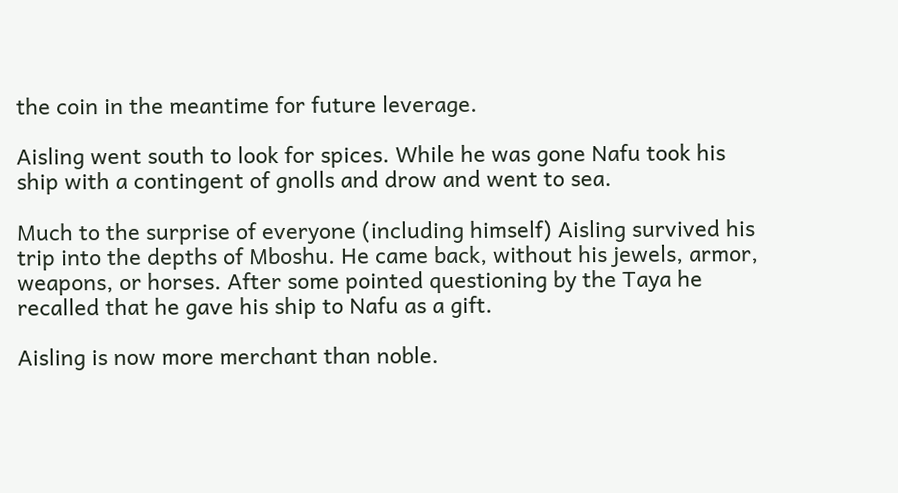the coin in the meantime for future leverage.

Aisling went south to look for spices. While he was gone Nafu took his ship with a contingent of gnolls and drow and went to sea.

Much to the surprise of everyone (including himself) Aisling survived his trip into the depths of Mboshu. He came back, without his jewels, armor, weapons, or horses. After some pointed questioning by the Taya he recalled that he gave his ship to Nafu as a gift.

Aisling is now more merchant than noble.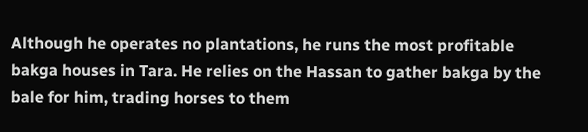Although he operates no plantations, he runs the most profitable bakga houses in Tara. He relies on the Hassan to gather bakga by the bale for him, trading horses to them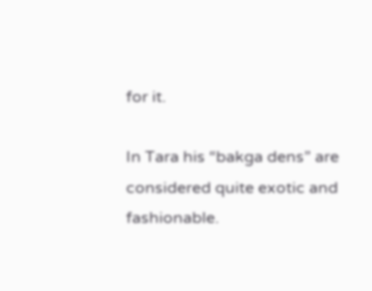for it.

In Tara his “bakga dens” are considered quite exotic and fashionable.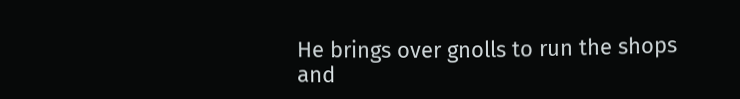He brings over gnolls to run the shops and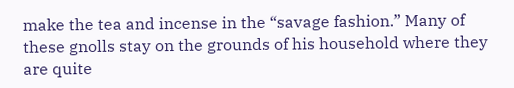make the tea and incense in the “savage fashion.” Many of these gnolls stay on the grounds of his household where they are quite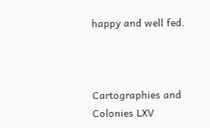happy and well fed.



Cartographies and Colonies LXV